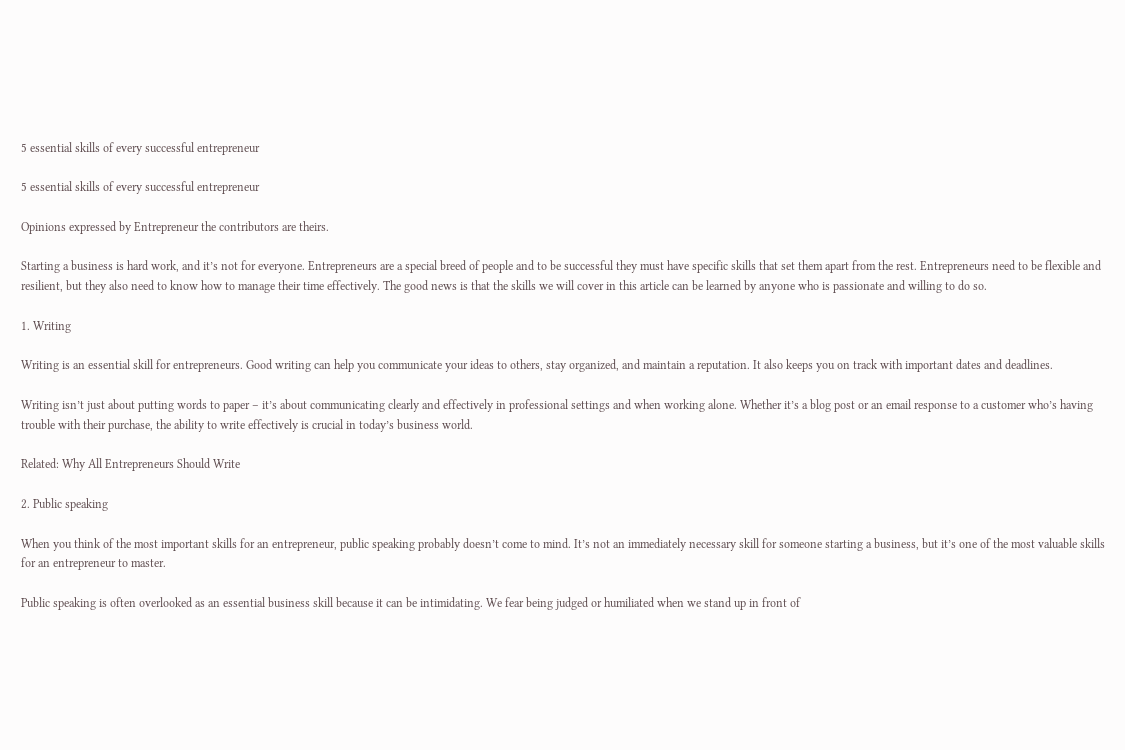5 essential skills of every successful entrepreneur

5 essential skills of every successful entrepreneur

Opinions expressed by Entrepreneur the contributors are theirs.

Starting a business is hard work, and it’s not for everyone. Entrepreneurs are a special breed of people and to be successful they must have specific skills that set them apart from the rest. Entrepreneurs need to be flexible and resilient, but they also need to know how to manage their time effectively. The good news is that the skills we will cover in this article can be learned by anyone who is passionate and willing to do so.

1. Writing

Writing is an essential skill for entrepreneurs. Good writing can help you communicate your ideas to others, stay organized, and maintain a reputation. It also keeps you on track with important dates and deadlines.

Writing isn’t just about putting words to paper – it’s about communicating clearly and effectively in professional settings and when working alone. Whether it’s a blog post or an email response to a customer who’s having trouble with their purchase, the ability to write effectively is crucial in today’s business world.

Related: Why All Entrepreneurs Should Write

2. Public speaking

When you think of the most important skills for an entrepreneur, public speaking probably doesn’t come to mind. It’s not an immediately necessary skill for someone starting a business, but it’s one of the most valuable skills for an entrepreneur to master.

Public speaking is often overlooked as an essential business skill because it can be intimidating. We fear being judged or humiliated when we stand up in front of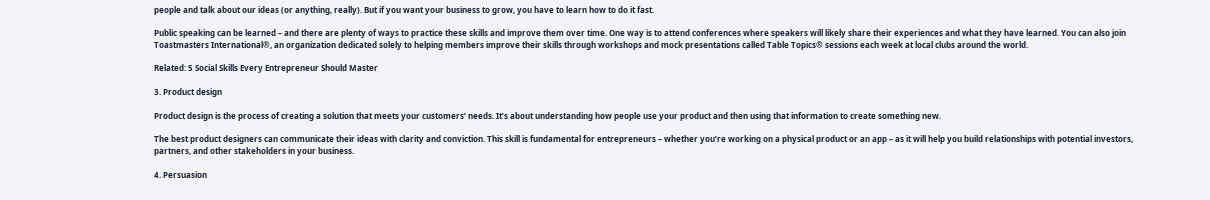people and talk about our ideas (or anything, really). But if you want your business to grow, you have to learn how to do it fast.

Public speaking can be learned – and there are plenty of ways to practice these skills and improve them over time. One way is to attend conferences where speakers will likely share their experiences and what they have learned. You can also join Toastmasters International®, an organization dedicated solely to helping members improve their skills through workshops and mock presentations called Table Topics® sessions each week at local clubs around the world.

Related: 5 Social Skills Every Entrepreneur Should Master

3. Product design

Product design is the process of creating a solution that meets your customers’ needs. It’s about understanding how people use your product and then using that information to create something new.

The best product designers can communicate their ideas with clarity and conviction. This skill is fundamental for entrepreneurs – whether you’re working on a physical product or an app – as it will help you build relationships with potential investors, partners, and other stakeholders in your business.

4. Persuasion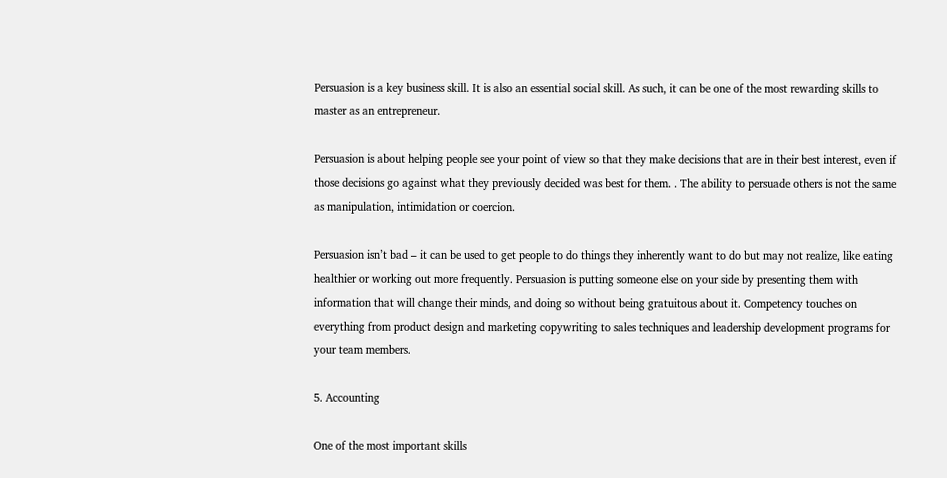Persuasion is a key business skill. It is also an essential social skill. As such, it can be one of the most rewarding skills to master as an entrepreneur.

Persuasion is about helping people see your point of view so that they make decisions that are in their best interest, even if those decisions go against what they previously decided was best for them. . The ability to persuade others is not the same as manipulation, intimidation or coercion.

Persuasion isn’t bad – it can be used to get people to do things they inherently want to do but may not realize, like eating healthier or working out more frequently. Persuasion is putting someone else on your side by presenting them with information that will change their minds, and doing so without being gratuitous about it. Competency touches on everything from product design and marketing copywriting to sales techniques and leadership development programs for your team members.

5. Accounting

One of the most important skills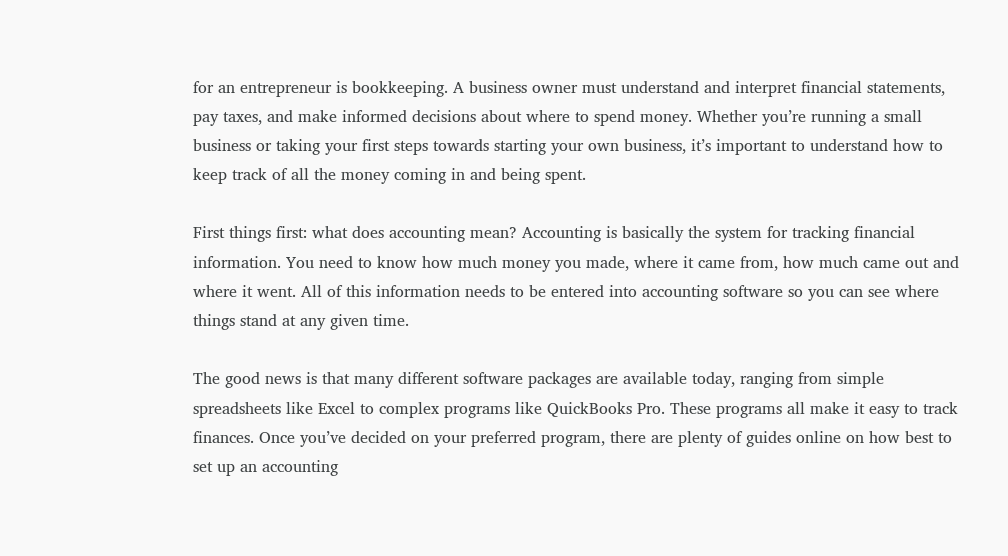for an entrepreneur is bookkeeping. A business owner must understand and interpret financial statements, pay taxes, and make informed decisions about where to spend money. Whether you’re running a small business or taking your first steps towards starting your own business, it’s important to understand how to keep track of all the money coming in and being spent.

First things first: what does accounting mean? Accounting is basically the system for tracking financial information. You need to know how much money you made, where it came from, how much came out and where it went. All of this information needs to be entered into accounting software so you can see where things stand at any given time.

The good news is that many different software packages are available today, ranging from simple spreadsheets like Excel to complex programs like QuickBooks Pro. These programs all make it easy to track finances. Once you’ve decided on your preferred program, there are plenty of guides online on how best to set up an accounting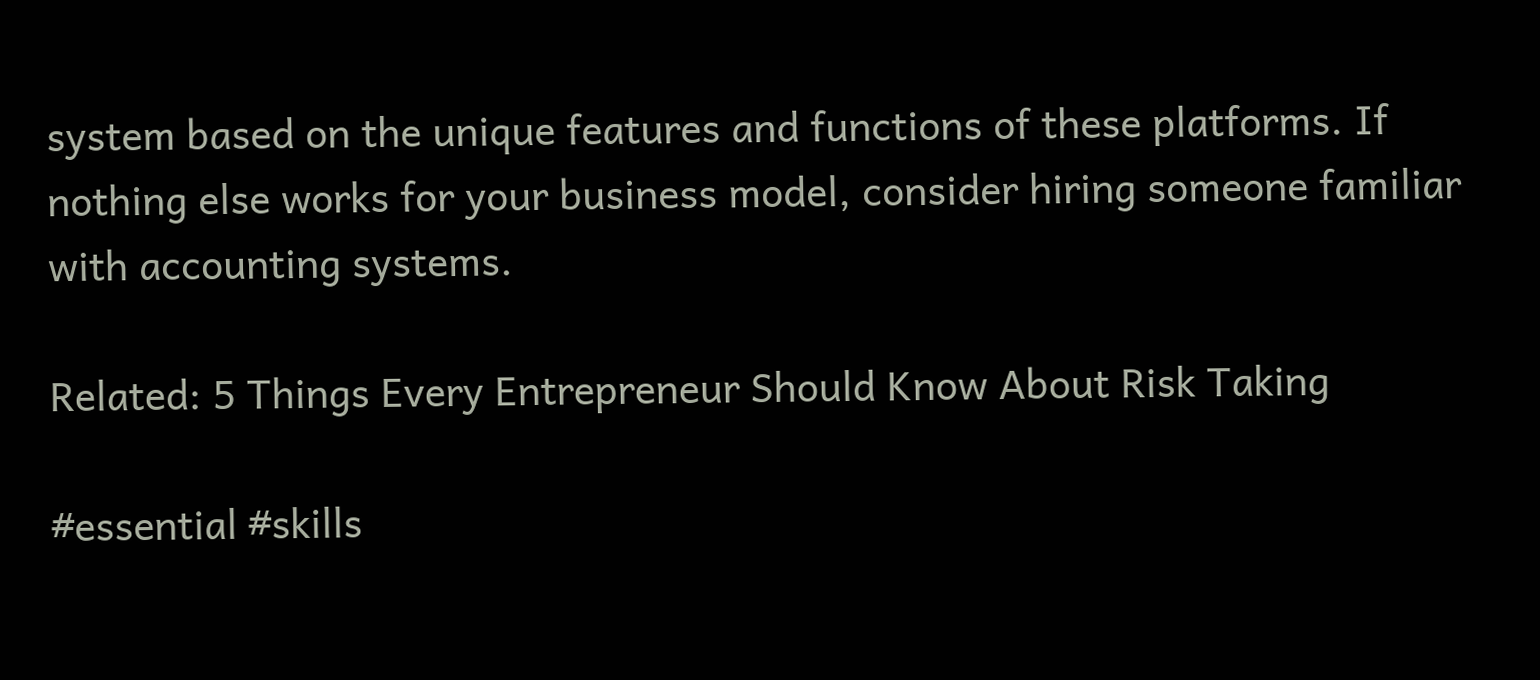system based on the unique features and functions of these platforms. If nothing else works for your business model, consider hiring someone familiar with accounting systems.

Related: 5 Things Every Entrepreneur Should Know About Risk Taking

#essential #skills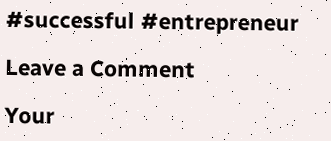#successful #entrepreneur

Leave a Comment

Your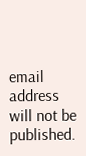email address will not be published.